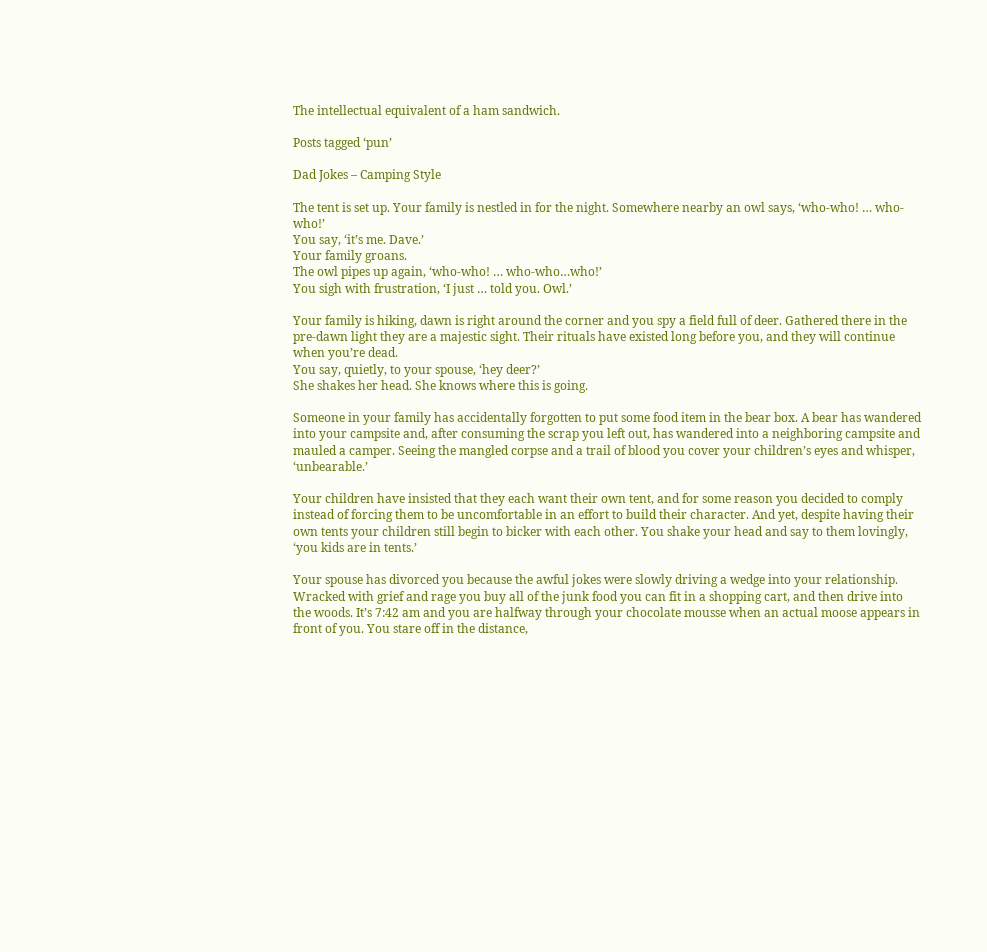The intellectual equivalent of a ham sandwich.

Posts tagged ‘pun’

Dad Jokes – Camping Style

The tent is set up. Your family is nestled in for the night. Somewhere nearby an owl says, ‘who-who! … who-who!’
You say, ‘it’s me. Dave.’
Your family groans.
The owl pipes up again, ‘who-who! … who-who…who!’
You sigh with frustration, ‘I just … told you. Owl.’

Your family is hiking, dawn is right around the corner and you spy a field full of deer. Gathered there in the pre-dawn light they are a majestic sight. Their rituals have existed long before you, and they will continue when you’re dead.
You say, quietly, to your spouse, ‘hey deer?’
She shakes her head. She knows where this is going.

Someone in your family has accidentally forgotten to put some food item in the bear box. A bear has wandered into your campsite and, after consuming the scrap you left out, has wandered into a neighboring campsite and mauled a camper. Seeing the mangled corpse and a trail of blood you cover your children’s eyes and whisper, ‘unbearable.’

Your children have insisted that they each want their own tent, and for some reason you decided to comply instead of forcing them to be uncomfortable in an effort to build their character. And yet, despite having their own tents your children still begin to bicker with each other. You shake your head and say to them lovingly, ‘you kids are in tents.’

Your spouse has divorced you because the awful jokes were slowly driving a wedge into your relationship. Wracked with grief and rage you buy all of the junk food you can fit in a shopping cart, and then drive into the woods. It’s 7:42 am and you are halfway through your chocolate mousse when an actual moose appears in front of you. You stare off in the distance,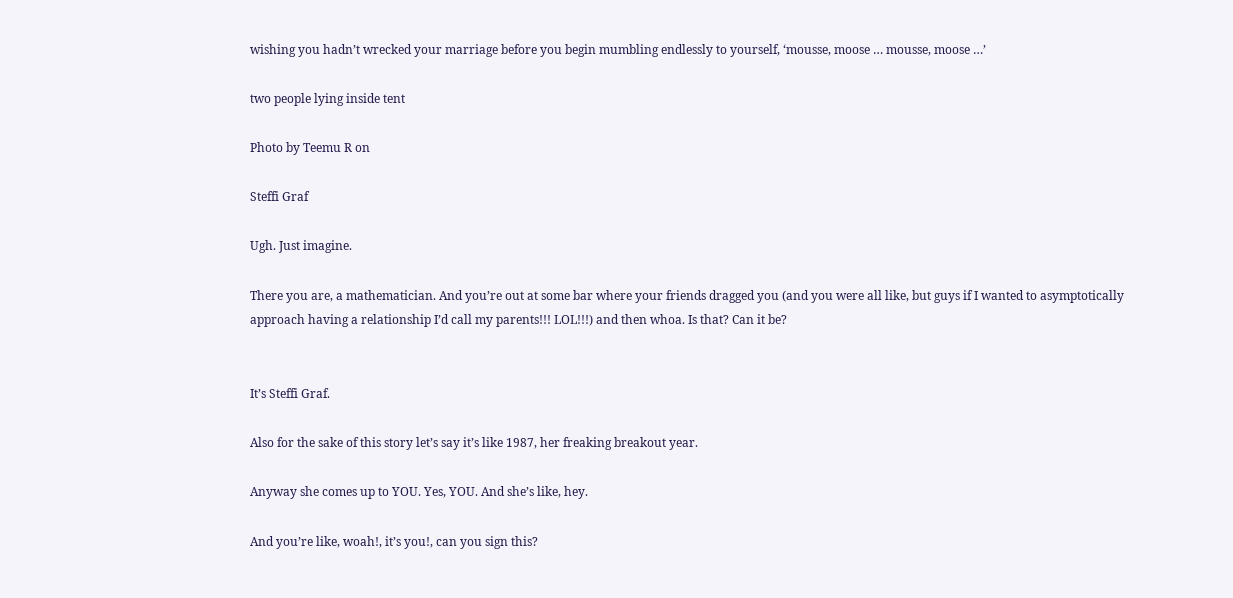wishing you hadn’t wrecked your marriage before you begin mumbling endlessly to yourself, ‘mousse, moose … mousse, moose …’

two people lying inside tent

Photo by Teemu R on

Steffi Graf

Ugh. Just imagine.

There you are, a mathematician. And you’re out at some bar where your friends dragged you (and you were all like, but guys if I wanted to asymptotically approach having a relationship I’d call my parents!!! LOL!!!) and then whoa. Is that? Can it be?


It’s Steffi Graf.

Also for the sake of this story let’s say it’s like 1987, her freaking breakout year.

Anyway she comes up to YOU. Yes, YOU. And she’s like, hey.

And you’re like, woah!, it’s you!, can you sign this?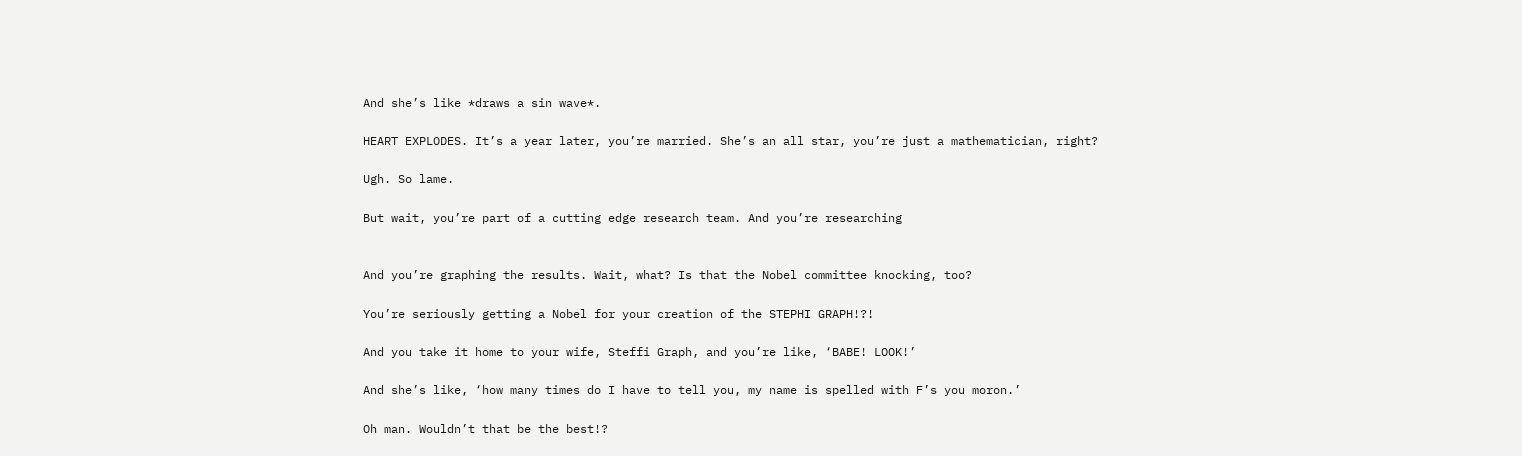And she’s like *draws a sin wave*.

HEART EXPLODES. It’s a year later, you’re married. She’s an all star, you’re just a mathematician, right?

Ugh. So lame.

But wait, you’re part of a cutting edge research team. And you’re researching


And you’re graphing the results. Wait, what? Is that the Nobel committee knocking, too?

You’re seriously getting a Nobel for your creation of the STEPHI GRAPH!?!

And you take it home to your wife, Steffi Graph, and you’re like, ‘BABE! LOOK!’

And she’s like, ‘how many times do I have to tell you, my name is spelled with F’s you moron.’

Oh man. Wouldn’t that be the best!?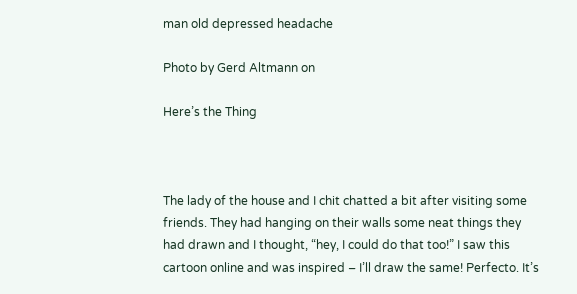man old depressed headache

Photo by Gerd Altmann on

Here’s the Thing



The lady of the house and I chit chatted a bit after visiting some friends. They had hanging on their walls some neat things they had drawn and I thought, “hey, I could do that too!” I saw this cartoon online and was inspired – I’ll draw the same! Perfecto. It’s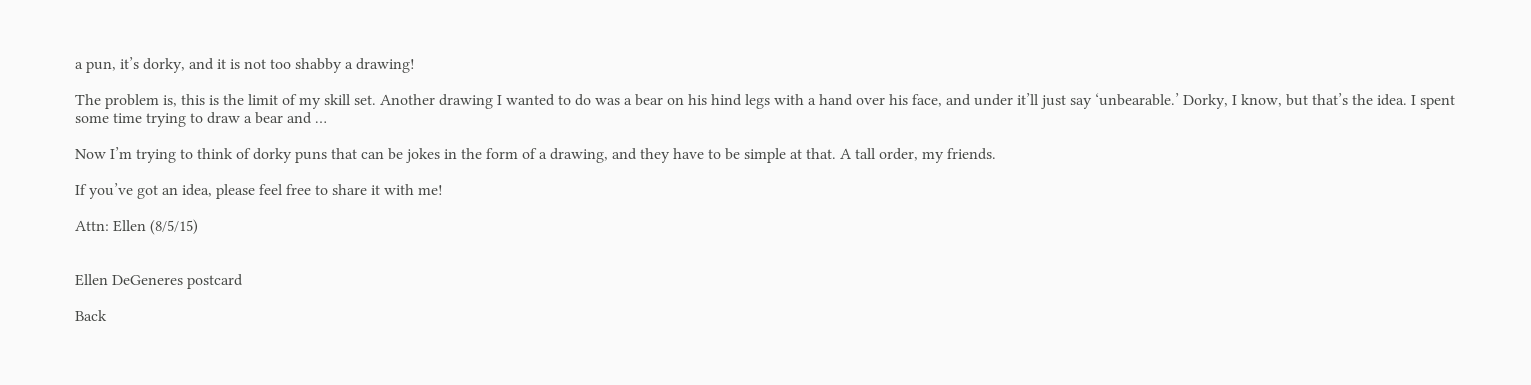a pun, it’s dorky, and it is not too shabby a drawing!

The problem is, this is the limit of my skill set. Another drawing I wanted to do was a bear on his hind legs with a hand over his face, and under it’ll just say ‘unbearable.’ Dorky, I know, but that’s the idea. I spent some time trying to draw a bear and …

Now I’m trying to think of dorky puns that can be jokes in the form of a drawing, and they have to be simple at that. A tall order, my friends.

If you’ve got an idea, please feel free to share it with me!

Attn: Ellen (8/5/15)


Ellen DeGeneres postcard

Back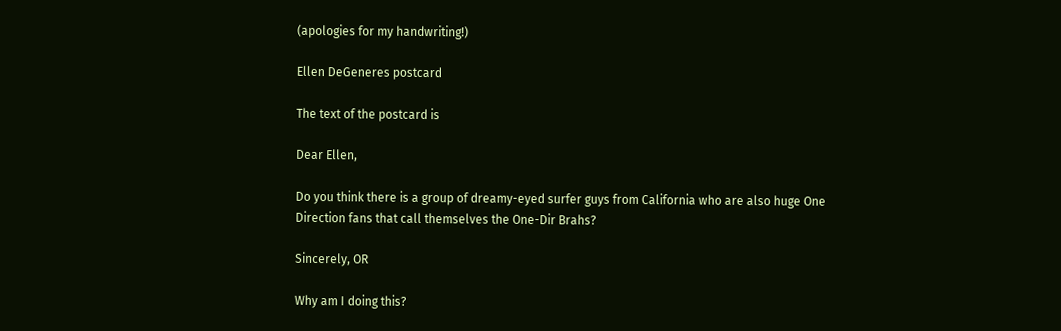(apologies for my handwriting!)

Ellen DeGeneres postcard

The text of the postcard is

Dear Ellen,

Do you think there is a group of dreamy-eyed surfer guys from California who are also huge One Direction fans that call themselves the One-Dir Brahs?

Sincerely, OR

Why am I doing this?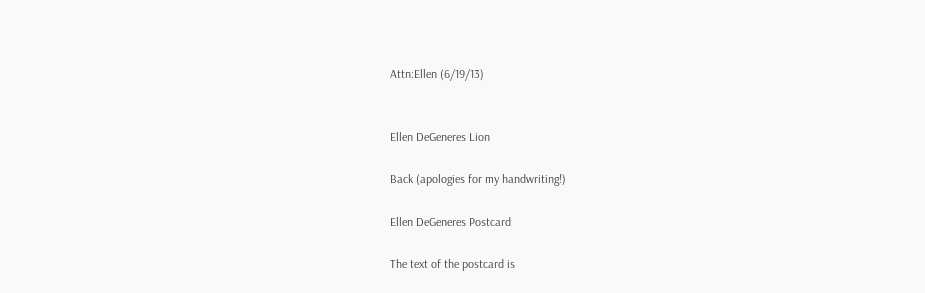Attn:Ellen (6/19/13)


Ellen DeGeneres Lion

Back (apologies for my handwriting!)

Ellen DeGeneres Postcard

The text of the postcard is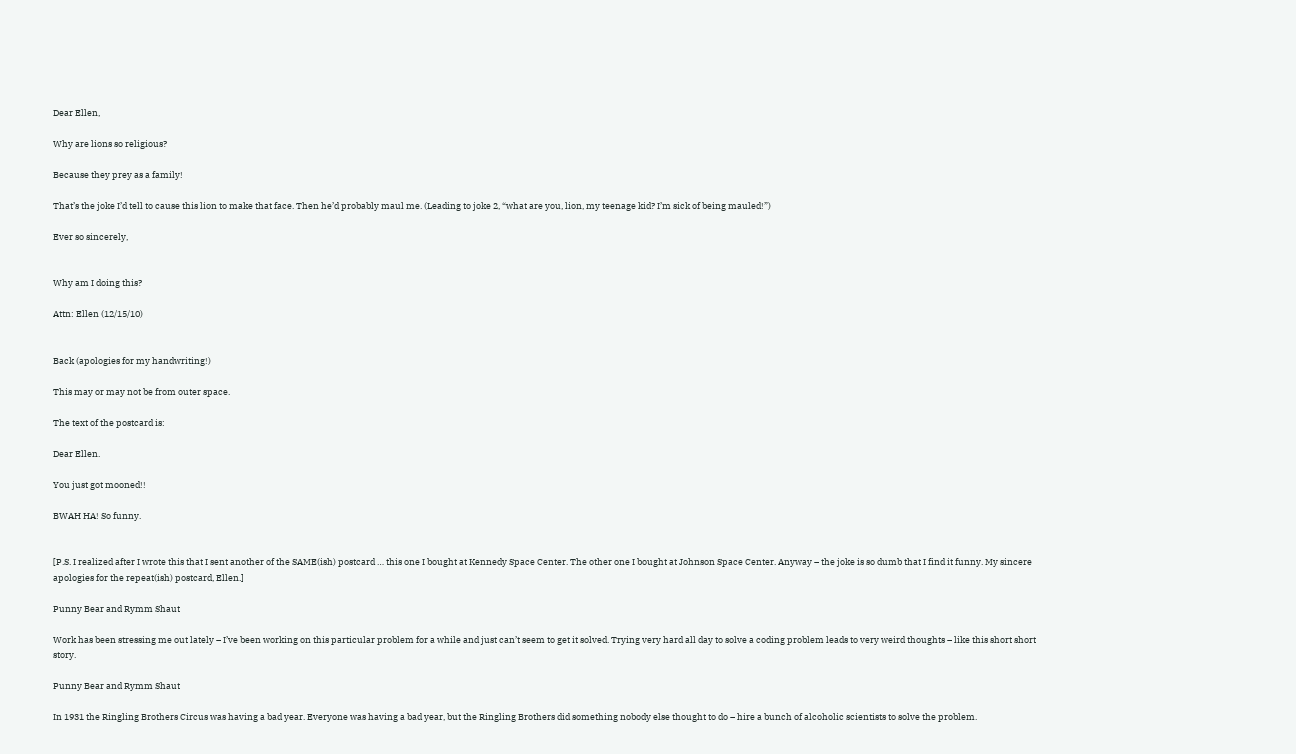Dear Ellen,

Why are lions so religious?

Because they prey as a family!

That’s the joke I’d tell to cause this lion to make that face. Then he’d probably maul me. (Leading to joke 2, “what are you, lion, my teenage kid? I’m sick of being mauled!”)

Ever so sincerely,


Why am I doing this?

Attn: Ellen (12/15/10)


Back (apologies for my handwriting!)

This may or may not be from outer space.

The text of the postcard is:

Dear Ellen.

You just got mooned!!

BWAH HA! So funny.


[P.S. I realized after I wrote this that I sent another of the SAME(ish) postcard … this one I bought at Kennedy Space Center. The other one I bought at Johnson Space Center. Anyway – the joke is so dumb that I find it funny. My sincere apologies for the repeat(ish) postcard, Ellen.]

Punny Bear and Rymm Shaut

Work has been stressing me out lately – I’ve been working on this particular problem for a while and just can’t seem to get it solved. Trying very hard all day to solve a coding problem leads to very weird thoughts – like this short short story.

Punny Bear and Rymm Shaut

In 1931 the Ringling Brothers Circus was having a bad year. Everyone was having a bad year, but the Ringling Brothers did something nobody else thought to do – hire a bunch of alcoholic scientists to solve the problem.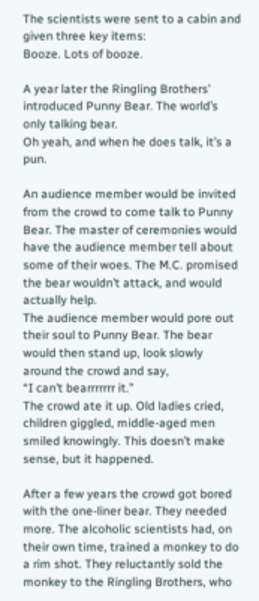The scientists were sent to a cabin and given three key items:
Booze. Lots of booze.

A year later the Ringling Brothers’ introduced Punny Bear. The world’s only talking bear.
Oh yeah, and when he does talk, it’s a pun.

An audience member would be invited from the crowd to come talk to Punny Bear. The master of ceremonies would have the audience member tell about some of their woes. The M.C. promised the bear wouldn’t attack, and would actually help.
The audience member would pore out their soul to Punny Bear. The bear would then stand up, look slowly around the crowd and say,
“I can’t bearrrrrrr it.”
The crowd ate it up. Old ladies cried, children giggled, middle-aged men smiled knowingly. This doesn’t make sense, but it happened.

After a few years the crowd got bored with the one-liner bear. They needed more. The alcoholic scientists had, on their own time, trained a monkey to do a rim shot. They reluctantly sold the monkey to the Ringling Brothers, who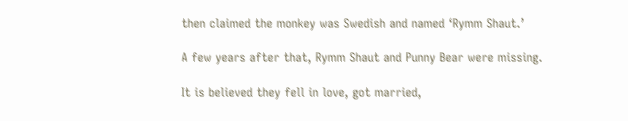then claimed the monkey was Swedish and named ‘Rymm Shaut.’

A few years after that, Rymm Shaut and Punny Bear were missing.

It is believed they fell in love, got married,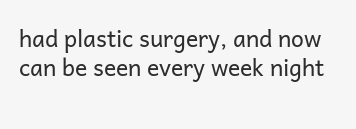had plastic surgery, and now can be seen every week night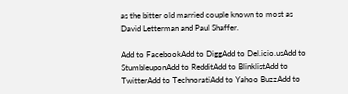as the bitter old married couple known to most as David Letterman and Paul Shaffer.

Add to FacebookAdd to DiggAdd to Del.icio.usAdd to StumbleuponAdd to RedditAdd to BlinklistAdd to TwitterAdd to TechnoratiAdd to Yahoo BuzzAdd to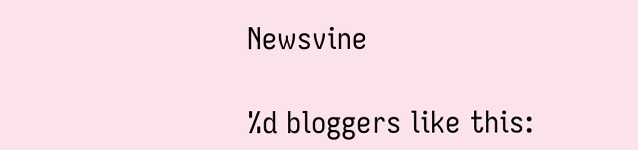Newsvine

%d bloggers like this: